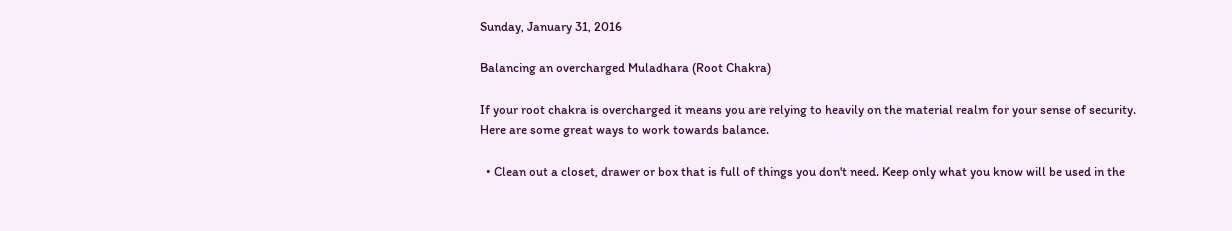Sunday, January 31, 2016

Balancing an overcharged Muladhara (Root Chakra)

If your root chakra is overcharged it means you are relying to heavily on the material realm for your sense of security. Here are some great ways to work towards balance.

  • Clean out a closet, drawer or box that is full of things you don't need. Keep only what you know will be used in the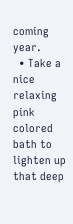coming year.
  • Take a nice relaxing pink colored bath to lighten up that deep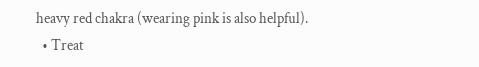heavy red chakra (wearing pink is also helpful).
  • Treat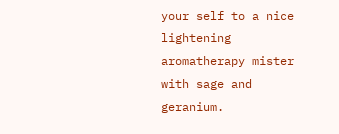your self to a nice lightening aromatherapy mister with sage and geranium.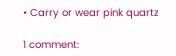• Carry or wear pink quartz

1 comment: